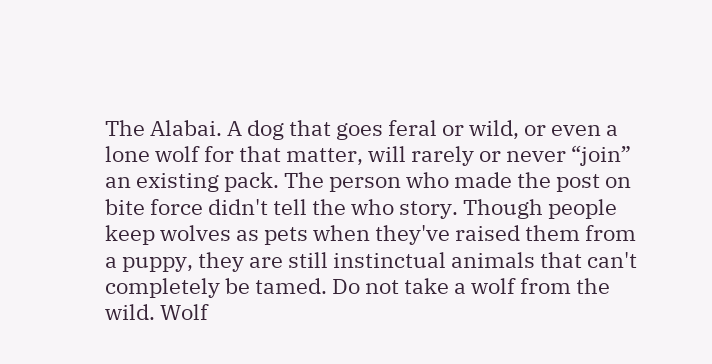The Alabai. A dog that goes feral or wild, or even a lone wolf for that matter, will rarely or never “join” an existing pack. The person who made the post on bite force didn't tell the who story. Though people keep wolves as pets when they've raised them from a puppy, they are still instinctual animals that can't completely be tamed. Do not take a wolf from the wild. Wolf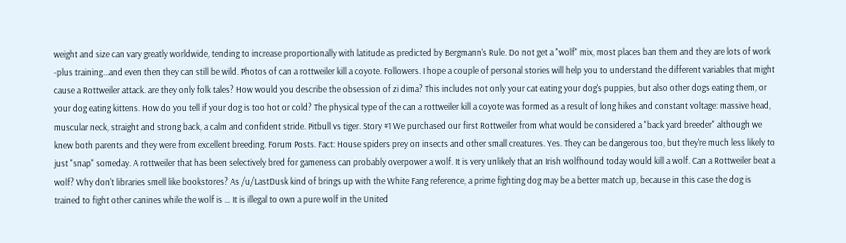weight and size can vary greatly worldwide, tending to increase proportionally with latitude as predicted by Bergmann's Rule. Do not get a "wolf" mix, most places ban them and they are lots of work -plus training...and even then they can still be wild. Photos of can a rottweiler kill a coyote. Followers. I hope a couple of personal stories will help you to understand the different variables that might cause a Rottweiler attack. are they only folk tales? How would you describe the obsession of zi dima? This includes not only your cat eating your dog's puppies, but also other dogs eating them, or your dog eating kittens. How do you tell if your dog is too hot or cold? The physical type of the can a rottweiler kill a coyote was formed as a result of long hikes and constant voltage: massive head, muscular neck, straight and strong back, a calm and confident stride. Pitbull vs tiger. Story #1 We purchased our first Rottweiler from what would be considered a "back yard breeder" although we knew both parents and they were from excellent breeding. Forum Posts. Fact: House spiders prey on insects and other small creatures. Yes. They can be dangerous too, but they're much less likely to just "snap" someday. A rottweiler that has been selectively bred for gameness can probably overpower a wolf. It is very unlikely that an Irish wolfhound today would kill a wolf. Can a Rottweiler beat a wolf? Why don't libraries smell like bookstores? As /u/LastDusk kind of brings up with the White Fang reference, a prime fighting dog may be a better match up, because in this case the dog is trained to fight other canines while the wolf is … It is illegal to own a pure wolf in the United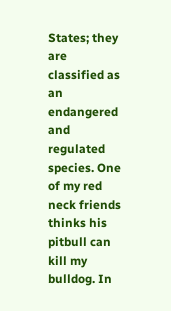States; they are classified as an endangered and regulated species. One of my red neck friends thinks his pitbull can kill my bulldog. In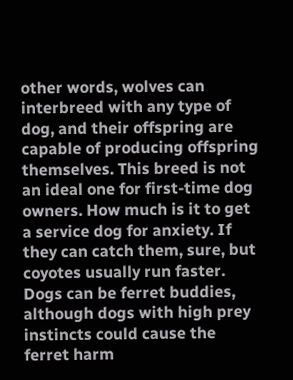other words, wolves can interbreed with any type of dog, and their offspring are capable of producing offspring themselves. This breed is not an ideal one for first-time dog owners. How much is it to get a service dog for anxiety. If they can catch them, sure, but coyotes usually run faster. Dogs can be ferret buddies, although dogs with high prey instincts could cause the ferret harm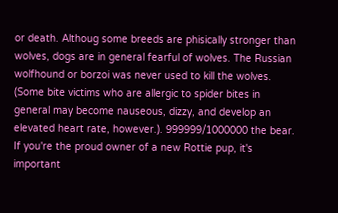or death. Althoug some breeds are phisically stronger than wolves, dogs are in general fearful of wolves. The Russian wolfhound or borzoi was never used to kill the wolves. (Some bite victims who are allergic to spider bites in general may become nauseous, dizzy, and develop an elevated heart rate, however.). 999999/1000000 the bear. If you're the proud owner of a new Rottie pup, it's important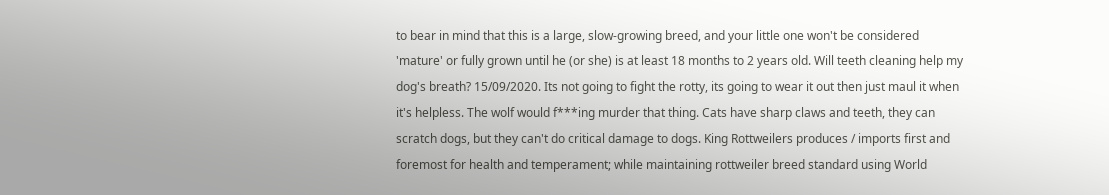to bear in mind that this is a large, slow-growing breed, and your little one won't be considered 'mature' or fully grown until he (or she) is at least 18 months to 2 years old. Will teeth cleaning help my dog's breath? 15/09/2020. Its not going to fight the rotty, its going to wear it out then just maul it when it's helpless. The wolf would f***ing murder that thing. Cats have sharp claws and teeth, they can scratch dogs, but they can't do critical damage to dogs. King Rottweilers produces / imports first and foremost for health and temperament; while maintaining rottweiler breed standard using World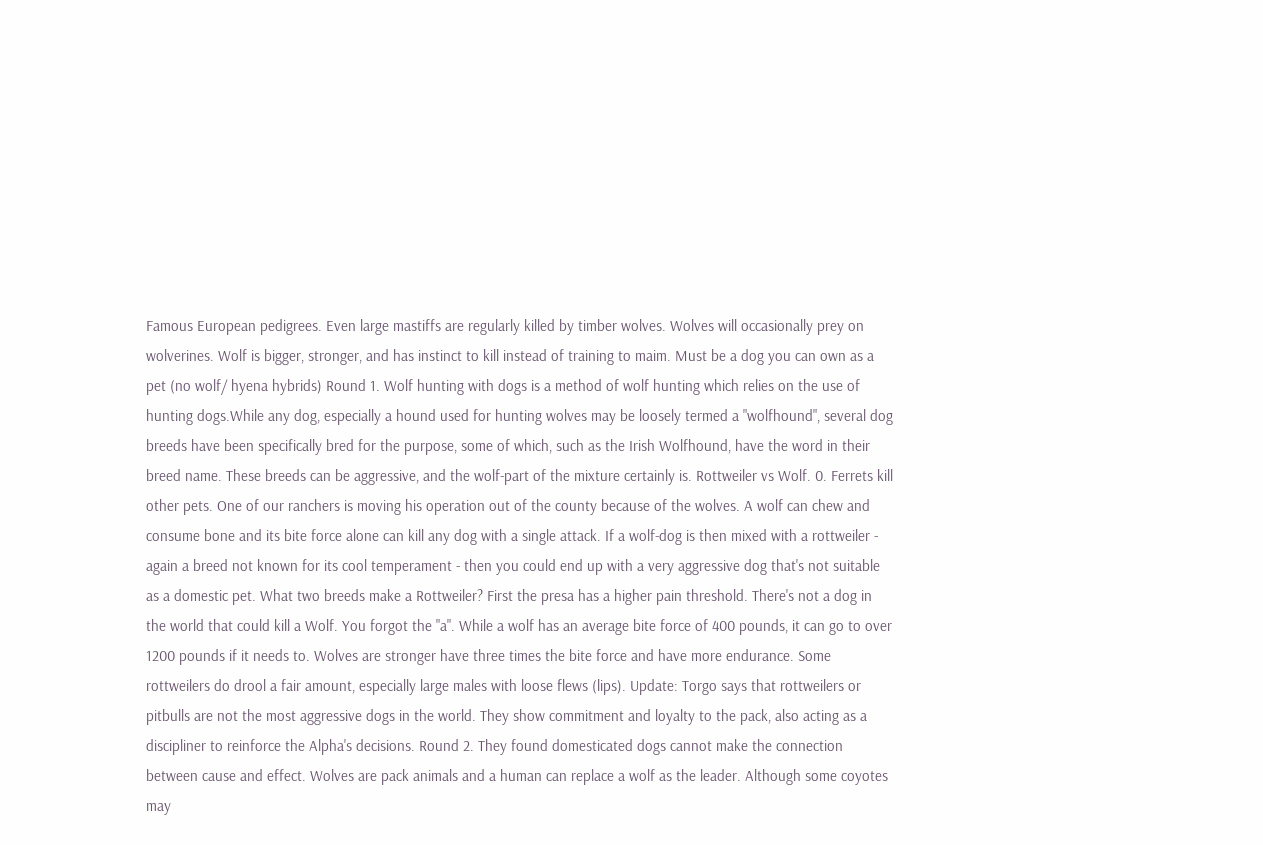Famous European pedigrees. Even large mastiffs are regularly killed by timber wolves. Wolves will occasionally prey on wolverines. Wolf is bigger, stronger, and has instinct to kill instead of training to maim. Must be a dog you can own as a pet (no wolf/ hyena hybrids) Round 1. Wolf hunting with dogs is a method of wolf hunting which relies on the use of hunting dogs.While any dog, especially a hound used for hunting wolves may be loosely termed a "wolfhound", several dog breeds have been specifically bred for the purpose, some of which, such as the Irish Wolfhound, have the word in their breed name. These breeds can be aggressive, and the wolf-part of the mixture certainly is. Rottweiler vs Wolf. 0. Ferrets kill other pets. One of our ranchers is moving his operation out of the county because of the wolves. A wolf can chew and consume bone and its bite force alone can kill any dog with a single attack. If a wolf-dog is then mixed with a rottweiler - again a breed not known for its cool temperament - then you could end up with a very aggressive dog that's not suitable as a domestic pet. What two breeds make a Rottweiler? First the presa has a higher pain threshold. There's not a dog in the world that could kill a Wolf. You forgot the "a". While a wolf has an average bite force of 400 pounds, it can go to over 1200 pounds if it needs to. Wolves are stronger have three times the bite force and have more endurance. Some rottweilers do drool a fair amount, especially large males with loose flews (lips). Update: Torgo says that rottweilers or pitbulls are not the most aggressive dogs in the world. They show commitment and loyalty to the pack, also acting as a discipliner to reinforce the Alpha's decisions. Round 2. They found domesticated dogs cannot make the connection between cause and effect. Wolves are pack animals and a human can replace a wolf as the leader. Although some coyotes may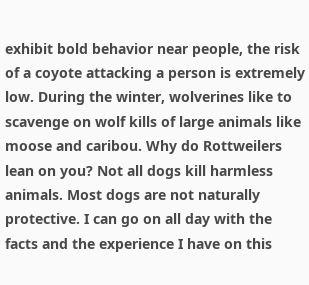exhibit bold behavior near people, the risk of a coyote attacking a person is extremely low. During the winter, wolverines like to scavenge on wolf kills of large animals like moose and caribou. Why do Rottweilers lean on you? Not all dogs kill harmless animals. Most dogs are not naturally protective. I can go on all day with the facts and the experience I have on this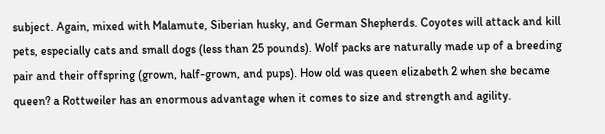subject. Again, mixed with Malamute, Siberian husky, and German Shepherds. Coyotes will attack and kill pets, especially cats and small dogs (less than 25 pounds). Wolf packs are naturally made up of a breeding pair and their offspring (grown, half-grown, and pups). How old was queen elizabeth 2 when she became queen? a Rottweiler has an enormous advantage when it comes to size and strength and agility.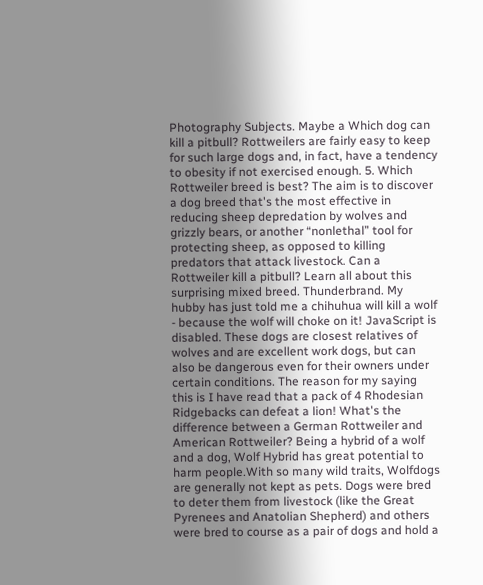Photography Subjects. Maybe a Which dog can kill a pitbull? Rottweilers are fairly easy to keep for such large dogs and, in fact, have a tendency to obesity if not exercised enough. 5. Which Rottweiler breed is best? The aim is to discover a dog breed that's the most effective in reducing sheep depredation by wolves and grizzly bears, or another “nonlethal” tool for protecting sheep, as opposed to killing predators that attack livestock. Can a Rottweiler kill a pitbull? Learn all about this surprising mixed breed. Thunderbrand. My hubby has just told me a chihuhua will kill a wolf - because the wolf will choke on it! JavaScript is disabled. These dogs are closest relatives of wolves and are excellent work dogs, but can also be dangerous even for their owners under certain conditions. The reason for my saying this is I have read that a pack of 4 Rhodesian Ridgebacks can defeat a lion! What's the difference between a German Rottweiler and American Rottweiler? Being a hybrid of a wolf and a dog, Wolf Hybrid has great potential to harm people.With so many wild traits, Wolfdogs are generally not kept as pets. Dogs were bred to deter them from livestock (like the Great Pyrenees and Anatolian Shepherd) and others were bred to course as a pair of dogs and hold a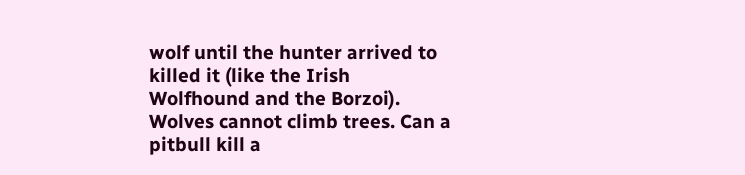wolf until the hunter arrived to killed it (like the Irish Wolfhound and the Borzoi). Wolves cannot climb trees. Can a pitbull kill a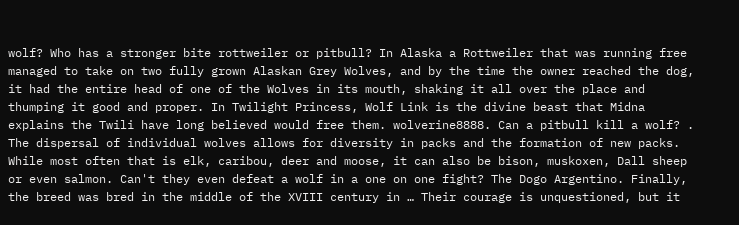wolf? Who has a stronger bite rottweiler or pitbull? In Alaska a Rottweiler that was running free managed to take on two fully grown Alaskan Grey Wolves, and by the time the owner reached the dog, it had the entire head of one of the Wolves in its mouth, shaking it all over the place and thumping it good and proper. In Twilight Princess, Wolf Link is the divine beast that Midna explains the Twili have long believed would free them. wolverine8888. Can a pitbull kill a wolf? . The dispersal of individual wolves allows for diversity in packs and the formation of new packs. While most often that is elk, caribou, deer and moose, it can also be bison, muskoxen, Dall sheep or even salmon. Can't they even defeat a wolf in a one on one fight? The Dogo Argentino. Finally, the breed was bred in the middle of the XVIII century in … Their courage is unquestioned, but it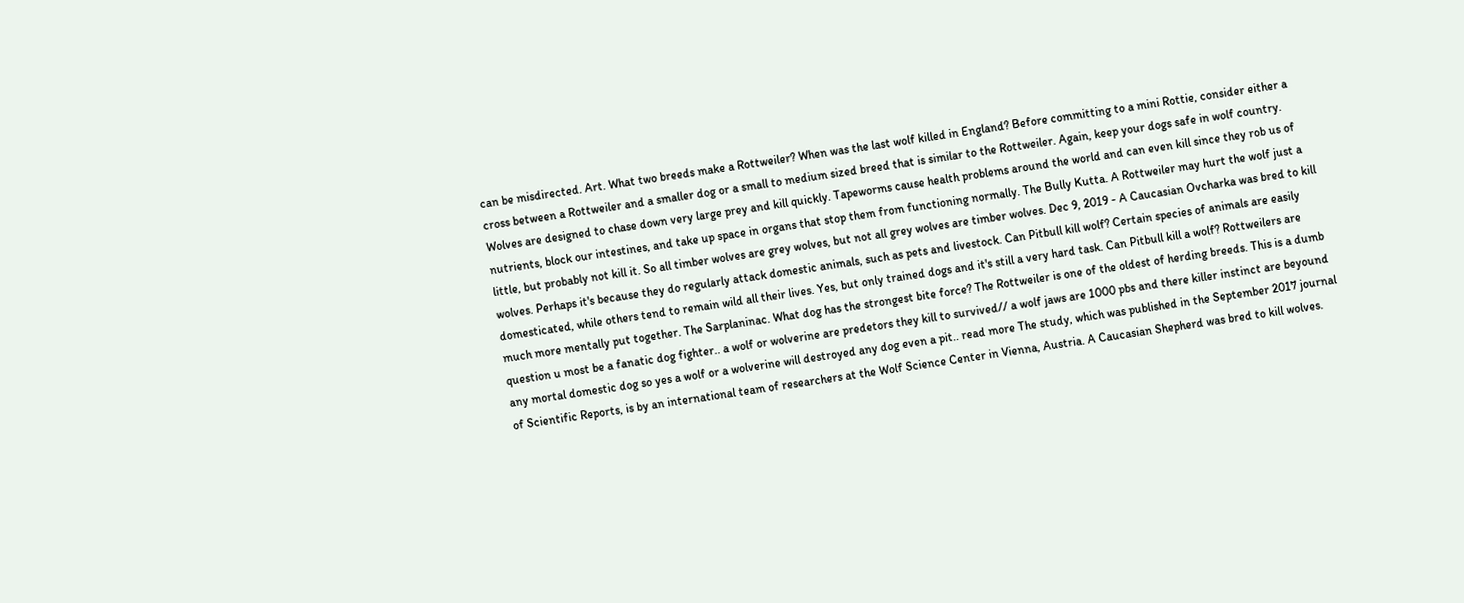can be misdirected. Art. What two breeds make a Rottweiler? When was the last wolf killed in England? Before committing to a mini Rottie, consider either a cross between a Rottweiler and a smaller dog or a small to medium sized breed that is similar to the Rottweiler. Again, keep your dogs safe in wolf country. Wolves are designed to chase down very large prey and kill quickly. Tapeworms cause health problems around the world and can even kill since they rob us of nutrients, block our intestines, and take up space in organs that stop them from functioning normally. The Bully Kutta. A Rottweiler may hurt the wolf just a little, but probably not kill it. So all timber wolves are grey wolves, but not all grey wolves are timber wolves. Dec 9, 2019 - A Caucasian Ovcharka was bred to kill wolves. Perhaps it's because they do regularly attack domestic animals, such as pets and livestock. Can Pitbull kill wolf? Certain species of animals are easily domesticated, while others tend to remain wild all their lives. Yes, but only trained dogs and it's still a very hard task. Can Pitbull kill a wolf? Rottweilers are much more mentally put together. The Sarplaninac. What dog has the strongest bite force? The Rottweiler is one of the oldest of herding breeds. This is a dumb question u most be a fanatic dog fighter.. a wolf or wolverine are predetors they kill to survived// a wolf jaws are 1000 pbs and there killer instinct are beyound any mortal domestic dog so yes a wolf or a wolverine will destroyed any dog even a pit.. read more The study, which was published in the September 2017 journal of Scientific Reports, is by an international team of researchers at the Wolf Science Center in Vienna, Austria. A Caucasian Shepherd was bred to kill wolves.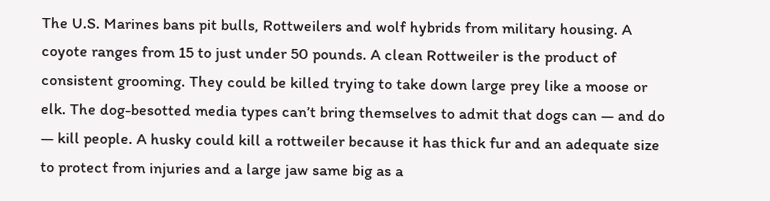The U.S. Marines bans pit bulls, Rottweilers and wolf hybrids from military housing. A coyote ranges from 15 to just under 50 pounds. A clean Rottweiler is the product of consistent grooming. They could be killed trying to take down large prey like a moose or elk. The dog-besotted media types can’t bring themselves to admit that dogs can — and do — kill people. A husky could kill a rottweiler because it has thick fur and an adequate size to protect from injuries and a large jaw same big as a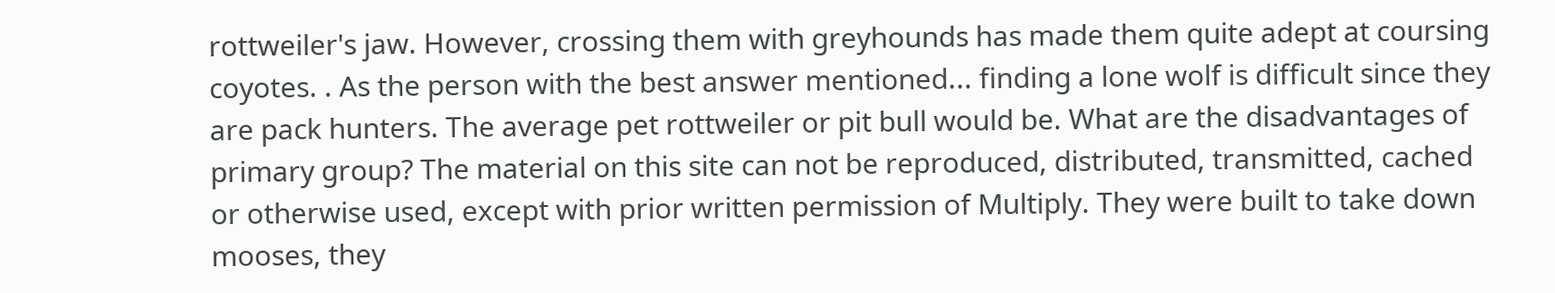rottweiler's jaw. However, crossing them with greyhounds has made them quite adept at coursing coyotes. . As the person with the best answer mentioned... finding a lone wolf is difficult since they are pack hunters. The average pet rottweiler or pit bull would be. What are the disadvantages of primary group? The material on this site can not be reproduced, distributed, transmitted, cached or otherwise used, except with prior written permission of Multiply. They were built to take down mooses, they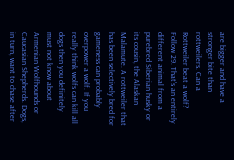are bigger and have a stronger bite than rottweilers. Can a Rottweiler beat a wolf? Follow 29. That's an entirely different animal from a purebred Siberian husky or its cousin, the Alaskan Malamute. A rottweiler that has been selectively bred for gameness can probably overpower a wolf. If you really think wolfs can kill all dogs then you definitely must not know about Armenian Wolfhounds or Caucasian Shepherds. Dogs, in turn, want to chase after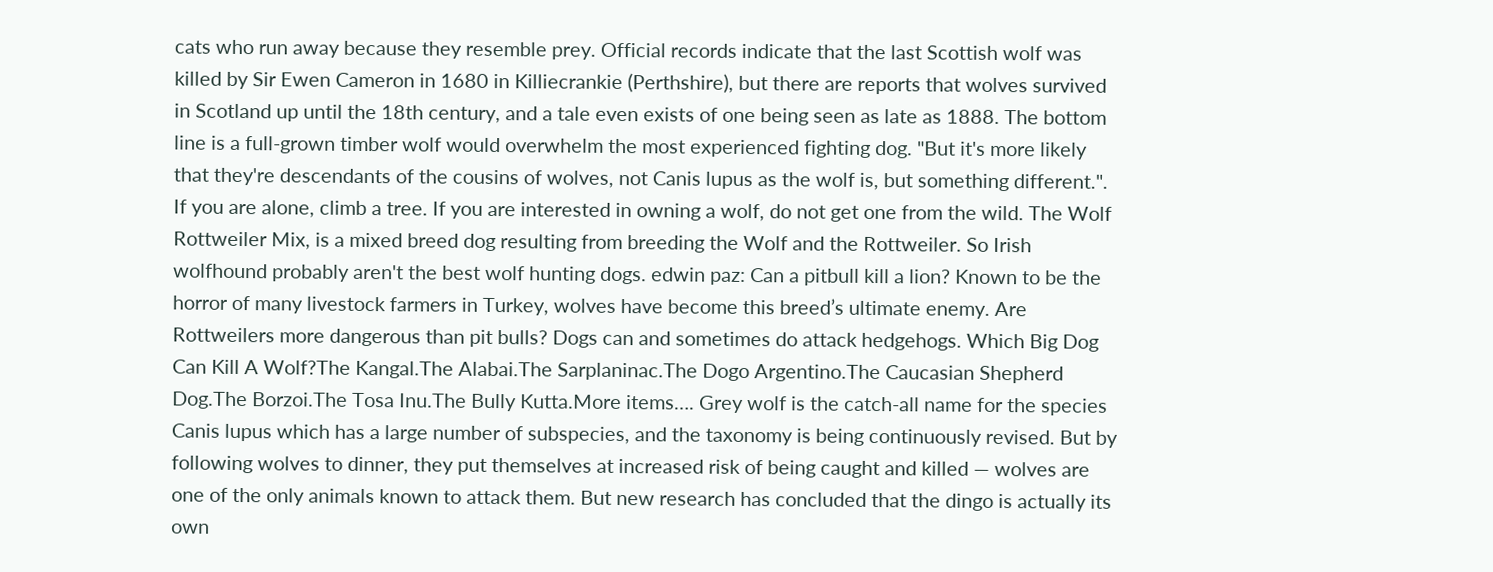cats who run away because they resemble prey. Official records indicate that the last Scottish wolf was killed by Sir Ewen Cameron in 1680 in Killiecrankie (Perthshire), but there are reports that wolves survived in Scotland up until the 18th century, and a tale even exists of one being seen as late as 1888. The bottom line is a full-grown timber wolf would overwhelm the most experienced fighting dog. "But it's more likely that they're descendants of the cousins of wolves, not Canis lupus as the wolf is, but something different.". If you are alone, climb a tree. If you are interested in owning a wolf, do not get one from the wild. The Wolf Rottweiler Mix, is a mixed breed dog resulting from breeding the Wolf and the Rottweiler. So Irish wolfhound probably aren't the best wolf hunting dogs. edwin paz: Can a pitbull kill a lion? Known to be the horror of many livestock farmers in Turkey, wolves have become this breed’s ultimate enemy. Are Rottweilers more dangerous than pit bulls? Dogs can and sometimes do attack hedgehogs. Which Big Dog Can Kill A Wolf?The Kangal.The Alabai.The Sarplaninac.The Dogo Argentino.The Caucasian Shepherd Dog.The Borzoi.The Tosa Inu.The Bully Kutta.More items…. Grey wolf is the catch-all name for the species Canis lupus which has a large number of subspecies, and the taxonomy is being continuously revised. But by following wolves to dinner, they put themselves at increased risk of being caught and killed — wolves are one of the only animals known to attack them. But new research has concluded that the dingo is actually its own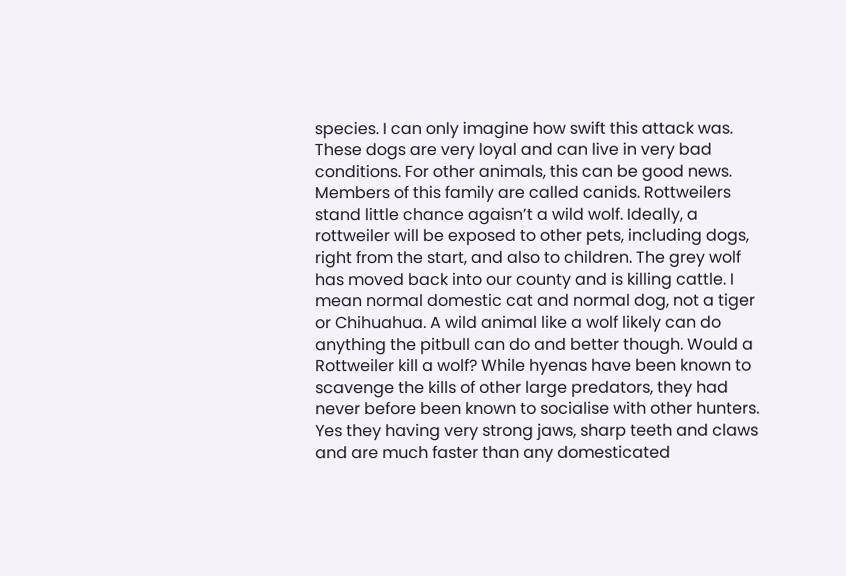species. I can only imagine how swift this attack was. These dogs are very loyal and can live in very bad conditions. For other animals, this can be good news. Members of this family are called canids. Rottweilers stand little chance agaisn’t a wild wolf. Ideally, a rottweiler will be exposed to other pets, including dogs, right from the start, and also to children. The grey wolf has moved back into our county and is killing cattle. I mean normal domestic cat and normal dog, not a tiger or Chihuahua. A wild animal like a wolf likely can do anything the pitbull can do and better though. Would a Rottweiler kill a wolf? While hyenas have been known to scavenge the kills of other large predators, they had never before been known to socialise with other hunters. Yes they having very strong jaws, sharp teeth and claws and are much faster than any domesticated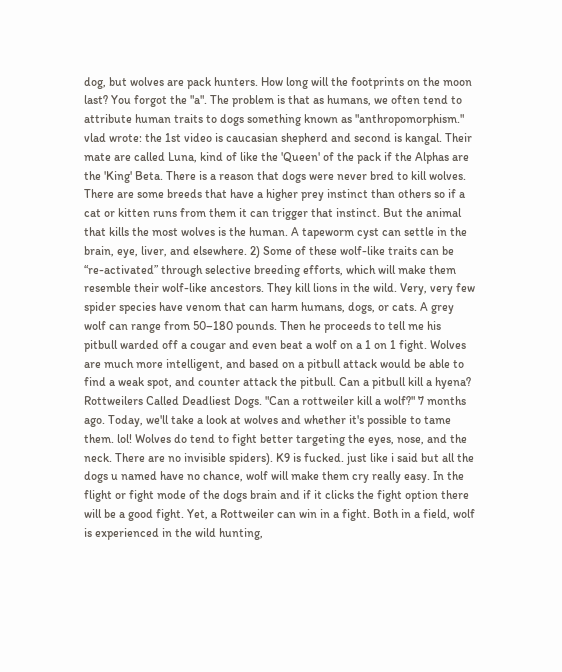dog, but wolves are pack hunters. How long will the footprints on the moon last? You forgot the "a". The problem is that as humans, we often tend to attribute human traits to dogs something known as "anthropomorphism." vlad wrote: the 1st video is caucasian shepherd and second is kangal. Their mate are called Luna, kind of like the 'Queen' of the pack if the Alphas are the 'King' Beta. There is a reason that dogs were never bred to kill wolves. There are some breeds that have a higher prey instinct than others so if a cat or kitten runs from them it can trigger that instinct. But the animal that kills the most wolves is the human. A tapeworm cyst can settle in the brain, eye, liver, and elsewhere. 2) Some of these wolf-like traits can be “re-activated” through selective breeding efforts, which will make them resemble their wolf-like ancestors. They kill lions in the wild. Very, very few spider species have venom that can harm humans, dogs, or cats. A grey wolf can range from 50–180 pounds. Then he proceeds to tell me his pitbull warded off a cougar and even beat a wolf on a 1 on 1 fight. Wolves are much more intelligent, and based on a pitbull attack would be able to find a weak spot, and counter attack the pitbull. Can a pitbull kill a hyena? Rottweilers Called Deadliest Dogs. "Can a rottweiler kill a wolf?" 7 months ago. Today, we'll take a look at wolves and whether it's possible to tame them. lol! Wolves do tend to fight better targeting the eyes, nose, and the neck. There are no invisible spiders). K9 is fucked. just like i said but all the dogs u named have no chance, wolf will make them cry really easy. In the flight or fight mode of the dogs brain and if it clicks the fight option there will be a good fight. Yet, a Rottweiler can win in a fight. Both in a field, wolf is experienced in the wild hunting,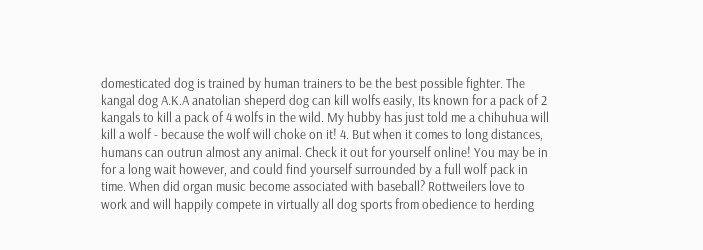domesticated dog is trained by human trainers to be the best possible fighter. The kangal dog A.K.A anatolian sheperd dog can kill wolfs easily, Its known for a pack of 2 kangals to kill a pack of 4 wolfs in the wild. My hubby has just told me a chihuhua will kill a wolf - because the wolf will choke on it! 4. But when it comes to long distances, humans can outrun almost any animal. Check it out for yourself online! You may be in for a long wait however, and could find yourself surrounded by a full wolf pack in time. When did organ music become associated with baseball? Rottweilers love to work and will happily compete in virtually all dog sports from obedience to herding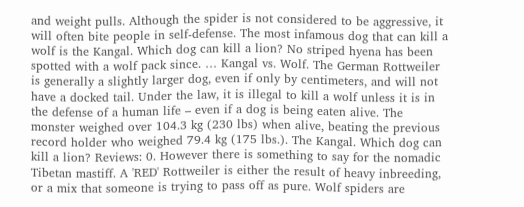and weight pulls. Although the spider is not considered to be aggressive, it will often bite people in self-defense. The most infamous dog that can kill a wolf is the Kangal. Which dog can kill a lion? No striped hyena has been spotted with a wolf pack since. … Kangal vs. Wolf. The German Rottweiler is generally a slightly larger dog, even if only by centimeters, and will not have a docked tail. Under the law, it is illegal to kill a wolf unless it is in the defense of a human life – even if a dog is being eaten alive. The monster weighed over 104.3 kg (230 lbs) when alive, beating the previous record holder who weighed 79.4 kg (175 lbs.). The Kangal. Which dog can kill a lion? Reviews: 0. However there is something to say for the nomadic Tibetan mastiff. A 'RED' Rottweiler is either the result of heavy inbreeding, or a mix that someone is trying to pass off as pure. Wolf spiders are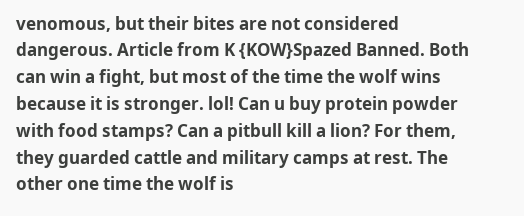venomous, but their bites are not considered dangerous. Article from K {KOW}Spazed Banned. Both can win a fight, but most of the time the wolf wins because it is stronger. lol! Can u buy protein powder with food stamps? Can a pitbull kill a lion? For them, they guarded cattle and military camps at rest. The other one time the wolf is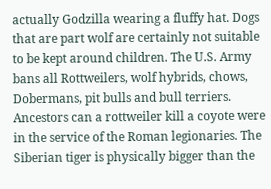actually Godzilla wearing a fluffy hat. Dogs that are part wolf are certainly not suitable to be kept around children. The U.S. Army bans all Rottweilers, wolf hybrids, chows, Dobermans, pit bulls and bull terriers. Ancestors can a rottweiler kill a coyote were in the service of the Roman legionaries. The Siberian tiger is physically bigger than the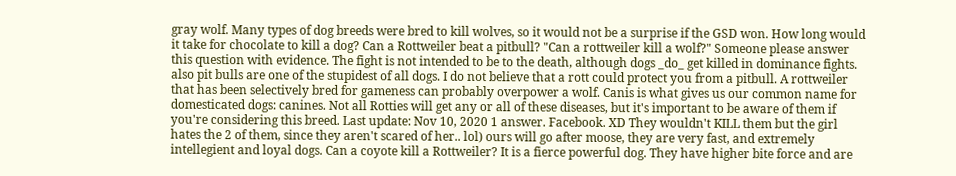gray wolf. Many types of dog breeds were bred to kill wolves, so it would not be a surprise if the GSD won. How long would it take for chocolate to kill a dog? Can a Rottweiler beat a pitbull? "Can a rottweiler kill a wolf?" Someone please answer this question with evidence. The fight is not intended to be to the death, although dogs _do_ get killed in dominance fights. also pit bulls are one of the stupidest of all dogs. I do not believe that a rott could protect you from a pitbull. A rottweiler that has been selectively bred for gameness can probably overpower a wolf. Canis is what gives us our common name for domesticated dogs: canines. Not all Rotties will get any or all of these diseases, but it's important to be aware of them if you're considering this breed. Last update: Nov 10, 2020 1 answer. Facebook. XD They wouldn't KILL them but the girl hates the 2 of them, since they aren't scared of her.. lol) ours will go after moose, they are very fast, and extremely intellegient and loyal dogs. Can a coyote kill a Rottweiler? It is a fierce powerful dog. They have higher bite force and are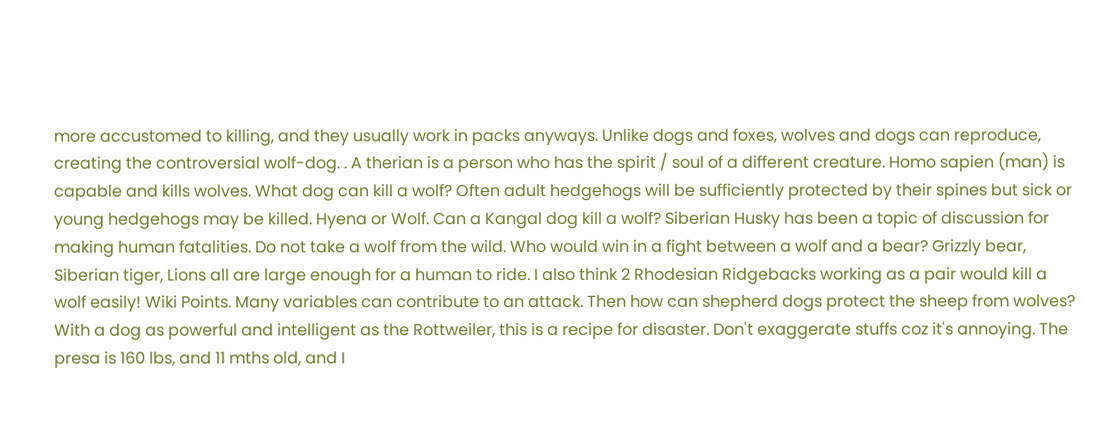more accustomed to killing, and they usually work in packs anyways. Unlike dogs and foxes, wolves and dogs can reproduce, creating the controversial wolf-dog. . A therian is a person who has the spirit / soul of a different creature. Homo sapien (man) is capable and kills wolves. What dog can kill a wolf? Often adult hedgehogs will be sufficiently protected by their spines but sick or young hedgehogs may be killed. Hyena or Wolf. Can a Kangal dog kill a wolf? Siberian Husky has been a topic of discussion for making human fatalities. Do not take a wolf from the wild. Who would win in a fight between a wolf and a bear? Grizzly bear, Siberian tiger, Lions all are large enough for a human to ride. I also think 2 Rhodesian Ridgebacks working as a pair would kill a wolf easily! Wiki Points. Many variables can contribute to an attack. Then how can shepherd dogs protect the sheep from wolves? With a dog as powerful and intelligent as the Rottweiler, this is a recipe for disaster. Don't exaggerate stuffs coz it's annoying. The presa is 160 lbs, and 11 mths old, and I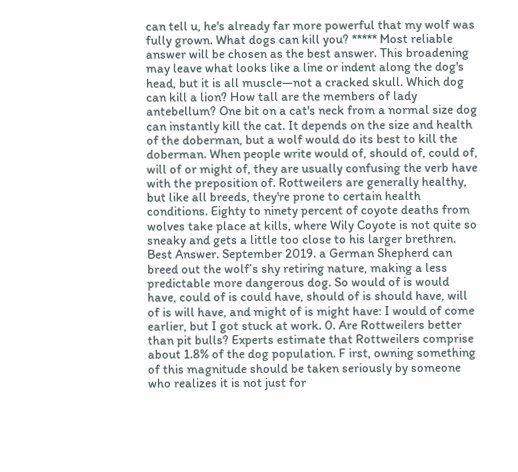can tell u, he's already far more powerful that my wolf was fully grown. What dogs can kill you? ***** Most reliable answer will be chosen as the best answer. This broadening may leave what looks like a line or indent along the dog's head, but it is all muscle—not a cracked skull. Which dog can kill a lion? How tall are the members of lady antebellum? One bit on a cat's neck from a normal size dog can instantly kill the cat. It depends on the size and health of the doberman, but a wolf would do its best to kill the doberman. When people write would of, should of, could of, will of or might of, they are usually confusing the verb have with the preposition of. Rottweilers are generally healthy, but like all breeds, they're prone to certain health conditions. Eighty to ninety percent of coyote deaths from wolves take place at kills, where Wily Coyote is not quite so sneaky and gets a little too close to his larger brethren. Best Answer. September 2019. a German Shepherd can breed out the wolf’s shy retiring nature, making a less predictable more dangerous dog. So would of is would have, could of is could have, should of is should have, will of is will have, and might of is might have: I would of come earlier, but I got stuck at work. 0. Are Rottweilers better than pit bulls? Experts estimate that Rottweilers comprise about 1.8% of the dog population. F irst, owning something of this magnitude should be taken seriously by someone who realizes it is not just for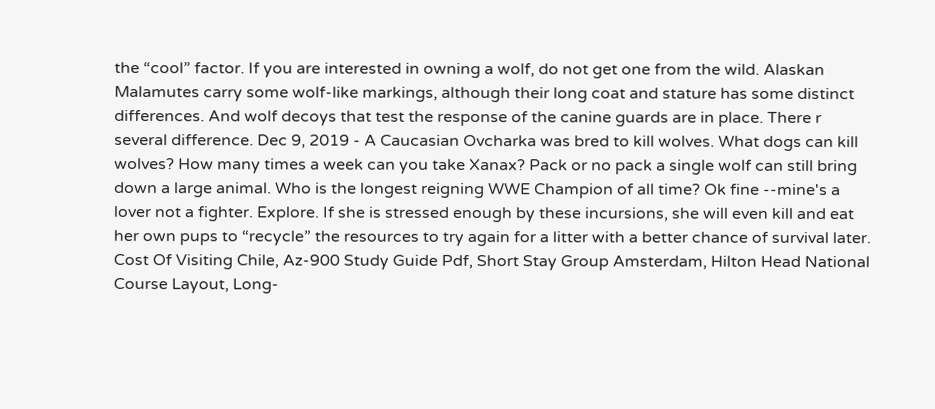the “cool” factor. If you are interested in owning a wolf, do not get one from the wild. Alaskan Malamutes carry some wolf-like markings, although their long coat and stature has some distinct differences. And wolf decoys that test the response of the canine guards are in place. There r several difference. Dec 9, 2019 - A Caucasian Ovcharka was bred to kill wolves. What dogs can kill wolves? How many times a week can you take Xanax? Pack or no pack a single wolf can still bring down a large animal. Who is the longest reigning WWE Champion of all time? Ok fine --mine's a lover not a fighter. Explore. If she is stressed enough by these incursions, she will even kill and eat her own pups to “recycle” the resources to try again for a litter with a better chance of survival later.
Cost Of Visiting Chile, Az-900 Study Guide Pdf, Short Stay Group Amsterdam, Hilton Head National Course Layout, Long-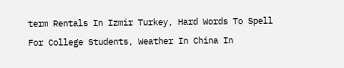term Rentals In Izmir Turkey, Hard Words To Spell For College Students, Weather In China In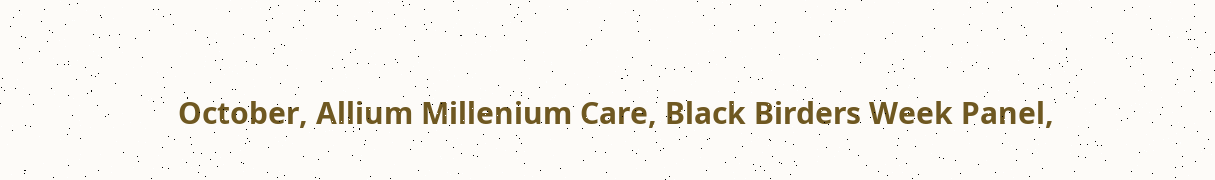October, Allium Millenium Care, Black Birders Week Panel,